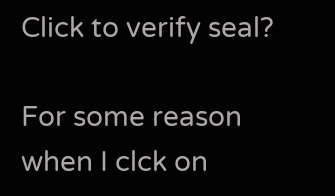Click to verify seal?

For some reason when I clck on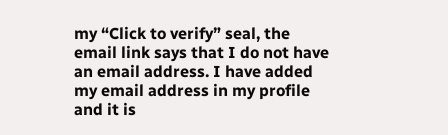my “Click to verify” seal, the email link says that I do not have an email address. I have added my email address in my profile and it is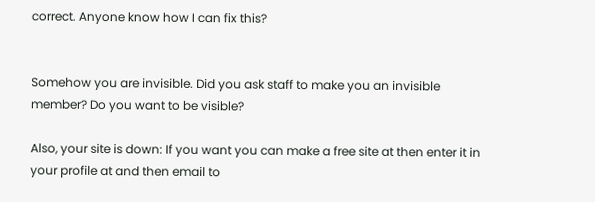correct. Anyone know how I can fix this?


Somehow you are invisible. Did you ask staff to make you an invisible member? Do you want to be visible?

Also, your site is down: If you want you can make a free site at then enter it in your profile at and then email to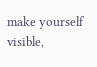make yourself visible,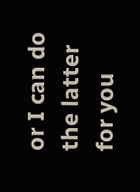or I can do the latter for you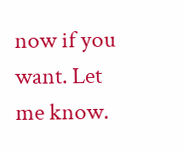now if you want. Let me know.